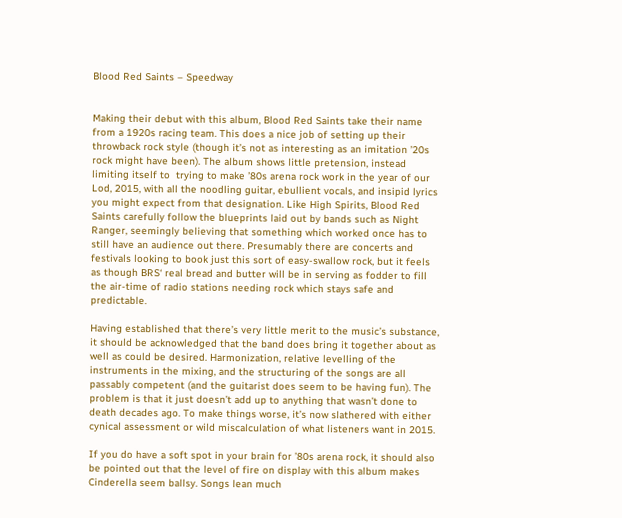Blood Red Saints – Speedway


Making their debut with this album, Blood Red Saints take their name from a 1920s racing team. This does a nice job of setting up their throwback rock style (though it’s not as interesting as an imitation ’20s rock might have been). The album shows little pretension, instead limiting itself to  trying to make ’80s arena rock work in the year of our Lod, 2015, with all the noodling guitar, ebullient vocals, and insipid lyrics you might expect from that designation. Like High Spirits, Blood Red Saints carefully follow the blueprints laid out by bands such as Night Ranger, seemingly believing that something which worked once has to still have an audience out there. Presumably there are concerts and festivals looking to book just this sort of easy-swallow rock, but it feels as though BRS‘ real bread and butter will be in serving as fodder to fill the air-time of radio stations needing rock which stays safe and predictable.

Having established that there’s very little merit to the music’s substance, it should be acknowledged that the band does bring it together about as well as could be desired. Harmonization, relative levelling of the instruments in the mixing, and the structuring of the songs are all passably competent (and the guitarist does seem to be having fun). The problem is that it just doesn’t add up to anything that wasn’t done to death decades ago. To make things worse, it’s now slathered with either cynical assessment or wild miscalculation of what listeners want in 2015.

If you do have a soft spot in your brain for ’80s arena rock, it should also be pointed out that the level of fire on display with this album makes Cinderella seem ballsy. Songs lean much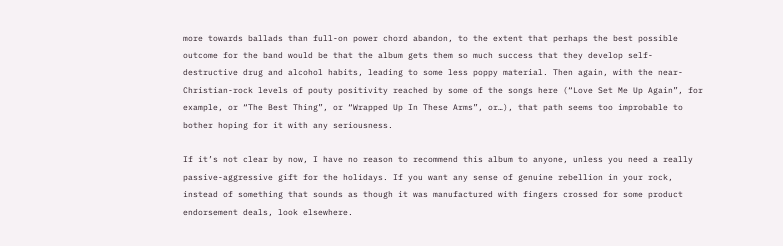more towards ballads than full-on power chord abandon, to the extent that perhaps the best possible outcome for the band would be that the album gets them so much success that they develop self-destructive drug and alcohol habits, leading to some less poppy material. Then again, with the near-Christian-rock levels of pouty positivity reached by some of the songs here (“Love Set Me Up Again”, for example, or “The Best Thing”, or “Wrapped Up In These Arms”, or…), that path seems too improbable to bother hoping for it with any seriousness.

If it’s not clear by now, I have no reason to recommend this album to anyone, unless you need a really passive-aggressive gift for the holidays. If you want any sense of genuine rebellion in your rock, instead of something that sounds as though it was manufactured with fingers crossed for some product endorsement deals, look elsewhere.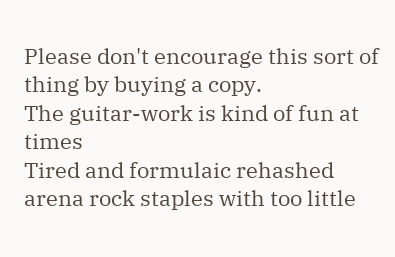Please don't encourage this sort of thing by buying a copy.
The guitar-work is kind of fun at times
Tired and formulaic rehashed arena rock staples with too little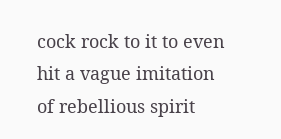cock rock to it to even hit a vague imitation of rebellious spirit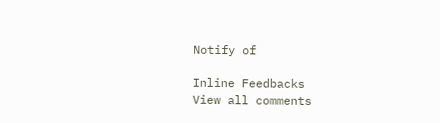Notify of

Inline Feedbacks
View all comments